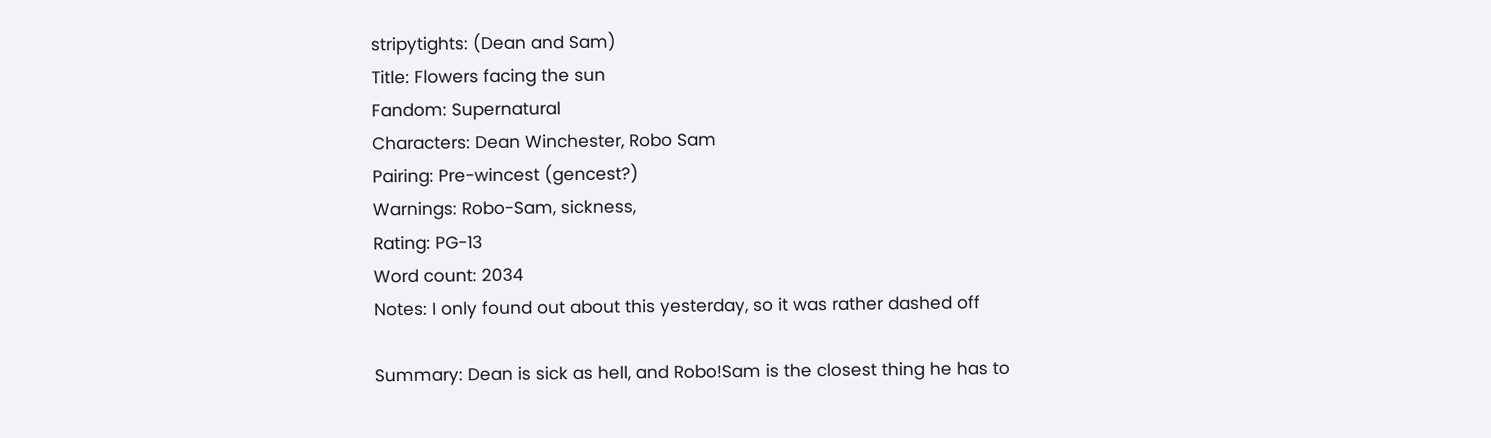stripytights: (Dean and Sam)
Title: Flowers facing the sun
Fandom: Supernatural
Characters: Dean Winchester, Robo Sam
Pairing: Pre-wincest (gencest?)
Warnings: Robo-Sam, sickness,
Rating: PG-13
Word count: 2034
Notes: I only found out about this yesterday, so it was rather dashed off

Summary: Dean is sick as hell, and Robo!Sam is the closest thing he has to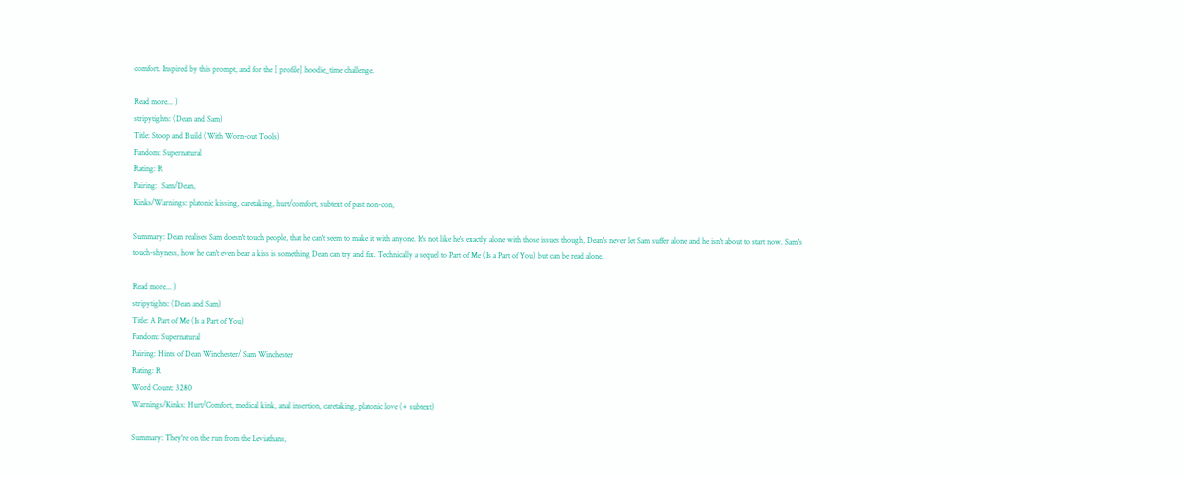comfort. Inspired by this prompt, and for the [ profile] hoodie_time challenge.

Read more... )
stripytights: (Dean and Sam)
Title: Stoop and Build (With Worn-out Tools)
Fandom: Supernatural
Rating: R
Pairing:  Sam/Dean,
Kinks/Warnings: platonic kissing, caretaking, hurt/comfort, subtext of past non-con,

Summary: Dean realises Sam doesn't touch people, that he can't seem to make it with anyone. It's not like he's exactly alone with those issues though, Dean's never let Sam suffer alone and he isn't about to start now. Sam's touch-shyness, how he can't even bear a kiss is something Dean can try and fix. Technically a sequel to Part of Me (Is a Part of You) but can be read alone.

Read more... )
stripytights: (Dean and Sam)
Title: A Part of Me (Is a Part of You)
Fandom: Supernatural
Pairing: Hints of Dean Winchester/ Sam Winchester
Rating: R
Word Count: 3280
Warnings/Kinks: Hurt/Comfort, medical kink, anal insertion, caretaking, platonic love (+ subtext)

Summary: They're on the run from the Leviathans,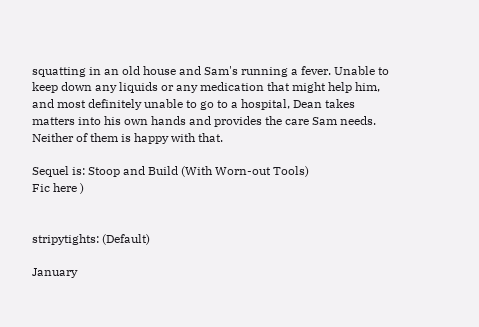squatting in an old house and Sam's running a fever. Unable to keep down any liquids or any medication that might help him, and most definitely unable to go to a hospital, Dean takes matters into his own hands and provides the care Sam needs. Neither of them is happy with that.

Sequel is: Stoop and Build (With Worn-out Tools)
Fic here )


stripytights: (Default)

January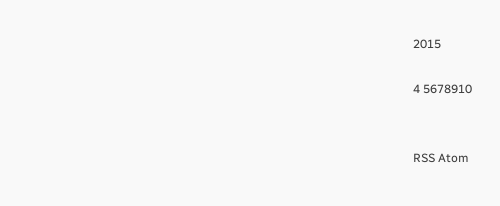2015

4 5678910


RSS Atom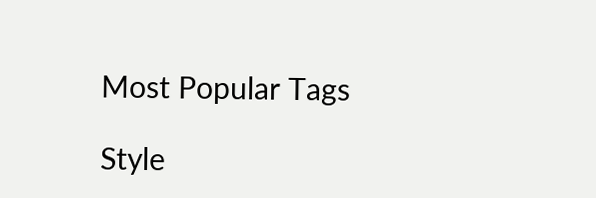Most Popular Tags

Style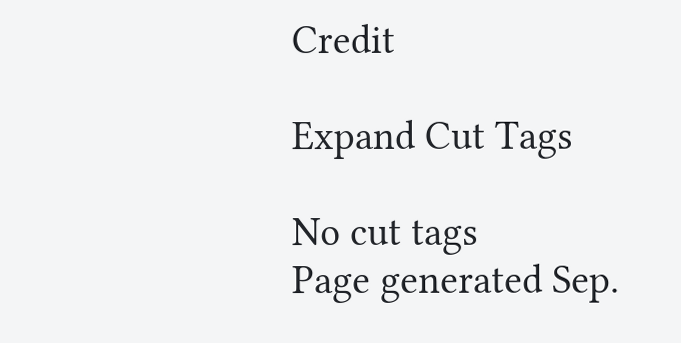Credit

Expand Cut Tags

No cut tags
Page generated Sep.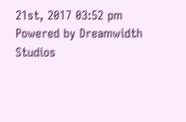21st, 2017 03:52 pm
Powered by Dreamwidth Studios